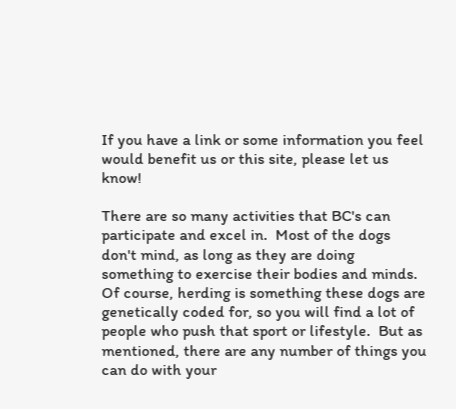If you have a link or some information you feel would benefit us or this site, please let us know!

There are so many activities that BC's can participate and excel in.  Most of the dogs don't mind, as long as they are doing something to exercise their bodies and minds.  Of course, herding is something these dogs are genetically coded for, so you will find a lot of people who push that sport or lifestyle.  But as mentioned, there are any number of things you can do with your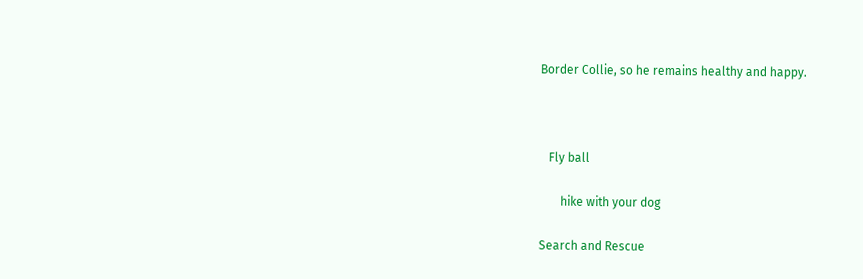Border Collie, so he remains healthy and happy.



   Fly ball

       hike with your dog

Search and Rescue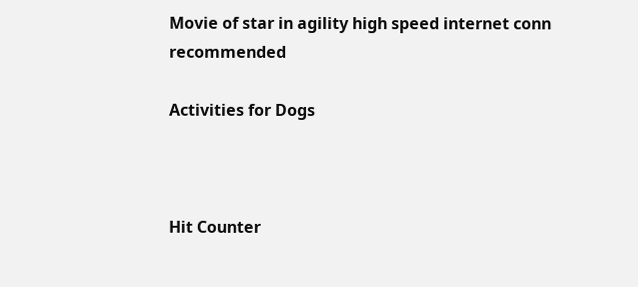Movie of star in agility high speed internet conn recommended

Activities for Dogs



Hit Counter